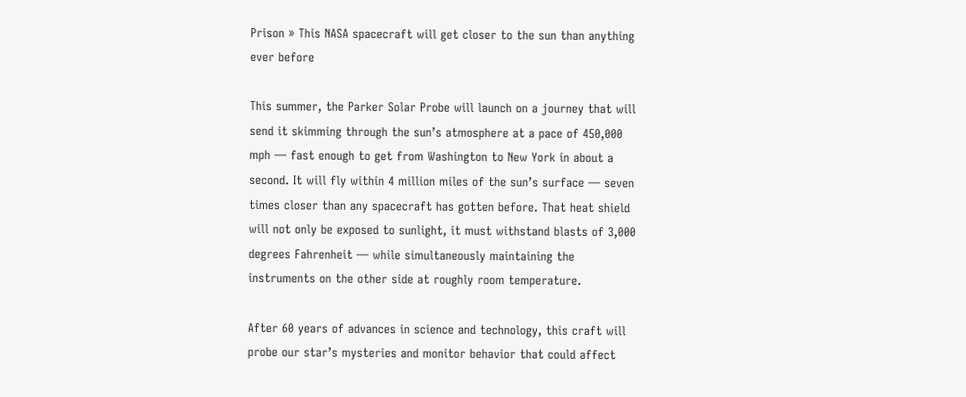Prison » This NASA spacecraft will get closer to the sun than anything ever before

This summer, the Parker Solar Probe will launch on a journey that will send it skimming through the sun’s atmosphere at a pace of 450,000 mph — fast enough to get from Washington to New York in about a second. It will fly within 4 million miles of the sun’s surface — seven times closer than any spacecraft has gotten before. That heat shield will not only be exposed to sunlight, it must withstand blasts of 3,000 degrees Fahrenheit — while simultaneously maintaining the instruments on the other side at roughly room temperature.

After 60 years of advances in science and technology, this craft will probe our star’s mysteries and monitor behavior that could affect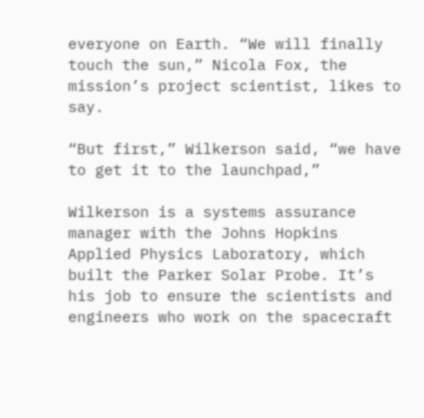everyone on Earth. “We will finally touch the sun,” Nicola Fox, the mission’s project scientist, likes to say.

“But first,” Wilkerson said, “we have to get it to the launchpad,”

Wilkerson is a systems assurance manager with the Johns Hopkins Applied Physics Laboratory, which built the Parker Solar Probe. It’s his job to ensure the scientists and engineers who work on the spacecraft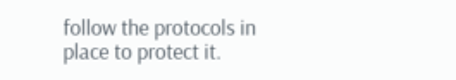follow the protocols in place to protect it.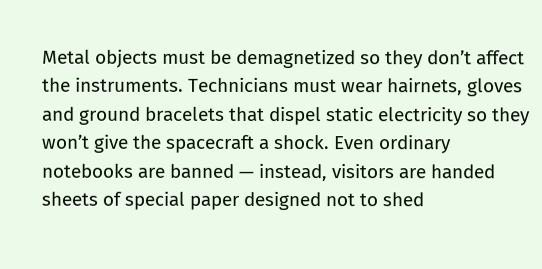Metal objects must be demagnetized so they don’t affect the instruments. Technicians must wear hairnets, gloves and ground bracelets that dispel static electricity so they won’t give the spacecraft a shock. Even ordinary notebooks are banned — instead, visitors are handed sheets of special paper designed not to shed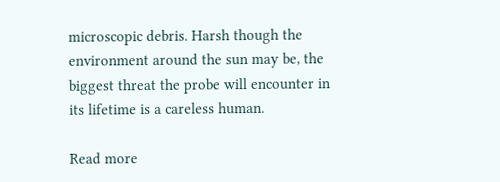microscopic debris. Harsh though the environment around the sun may be, the biggest threat the probe will encounter in its lifetime is a careless human.

Read more